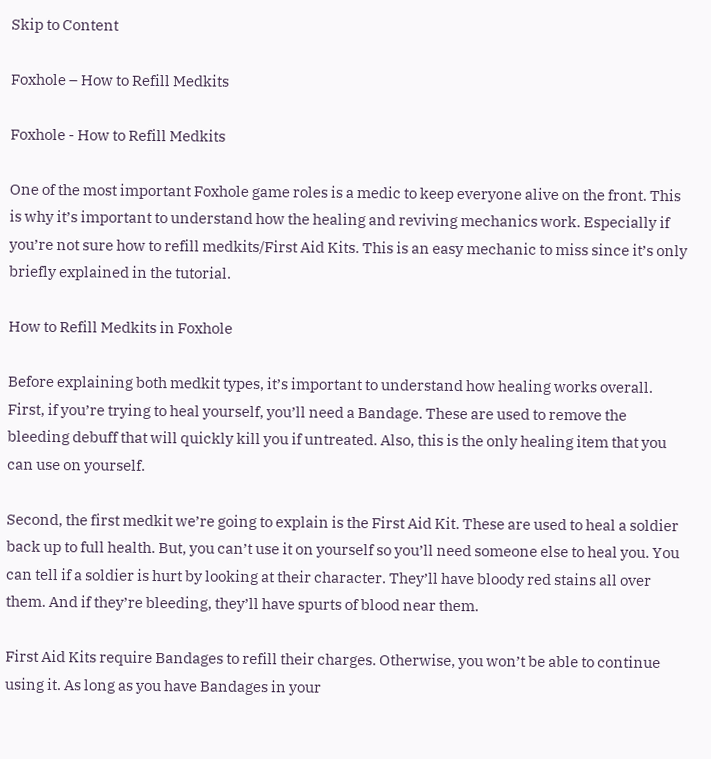Skip to Content

Foxhole – How to Refill Medkits

Foxhole - How to Refill Medkits

One of the most important Foxhole game roles is a medic to keep everyone alive on the front. This is why it’s important to understand how the healing and reviving mechanics work. Especially if you’re not sure how to refill medkits/First Aid Kits. This is an easy mechanic to miss since it’s only briefly explained in the tutorial.

How to Refill Medkits in Foxhole

Before explaining both medkit types, it’s important to understand how healing works overall. First, if you’re trying to heal yourself, you’ll need a Bandage. These are used to remove the bleeding debuff that will quickly kill you if untreated. Also, this is the only healing item that you can use on yourself.

Second, the first medkit we’re going to explain is the First Aid Kit. These are used to heal a soldier back up to full health. But, you can’t use it on yourself so you’ll need someone else to heal you. You can tell if a soldier is hurt by looking at their character. They’ll have bloody red stains all over them. And if they’re bleeding, they’ll have spurts of blood near them.

First Aid Kits require Bandages to refill their charges. Otherwise, you won’t be able to continue using it. As long as you have Bandages in your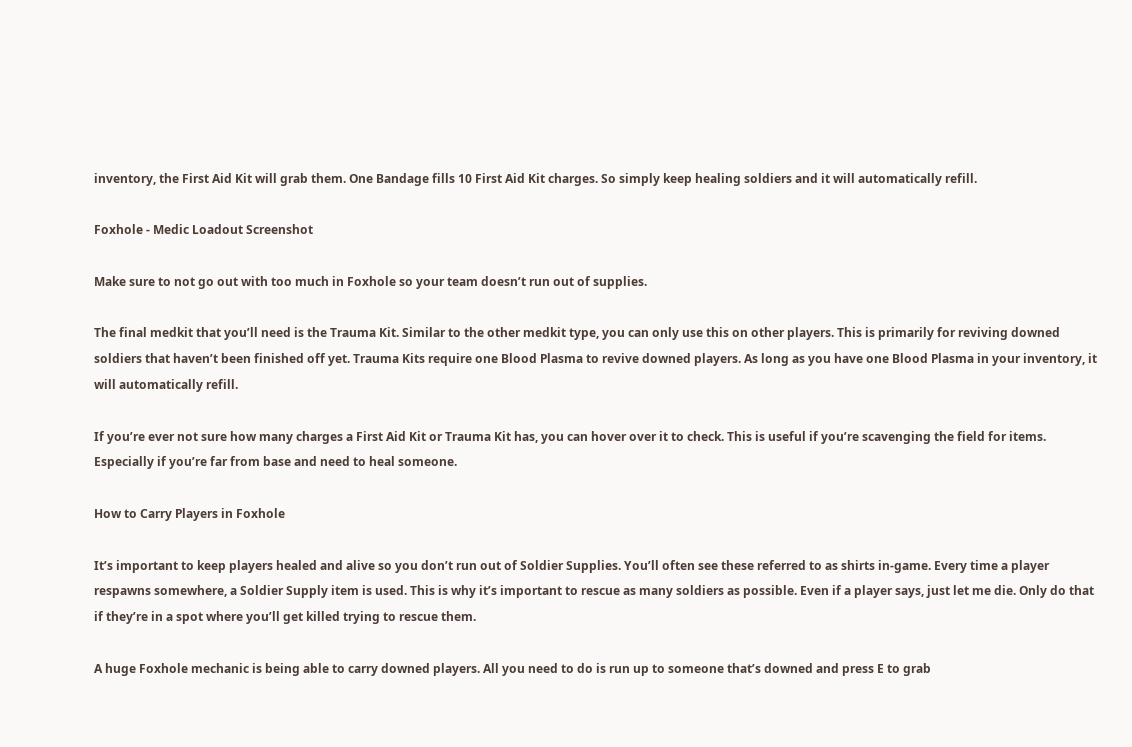inventory, the First Aid Kit will grab them. One Bandage fills 10 First Aid Kit charges. So simply keep healing soldiers and it will automatically refill.

Foxhole - Medic Loadout Screenshot

Make sure to not go out with too much in Foxhole so your team doesn’t run out of supplies.

The final medkit that you’ll need is the Trauma Kit. Similar to the other medkit type, you can only use this on other players. This is primarily for reviving downed soldiers that haven’t been finished off yet. Trauma Kits require one Blood Plasma to revive downed players. As long as you have one Blood Plasma in your inventory, it will automatically refill.

If you’re ever not sure how many charges a First Aid Kit or Trauma Kit has, you can hover over it to check. This is useful if you’re scavenging the field for items. Especially if you’re far from base and need to heal someone.

How to Carry Players in Foxhole

It’s important to keep players healed and alive so you don’t run out of Soldier Supplies. You’ll often see these referred to as shirts in-game. Every time a player respawns somewhere, a Soldier Supply item is used. This is why it’s important to rescue as many soldiers as possible. Even if a player says, just let me die. Only do that if they’re in a spot where you’ll get killed trying to rescue them.

A huge Foxhole mechanic is being able to carry downed players. All you need to do is run up to someone that’s downed and press E to grab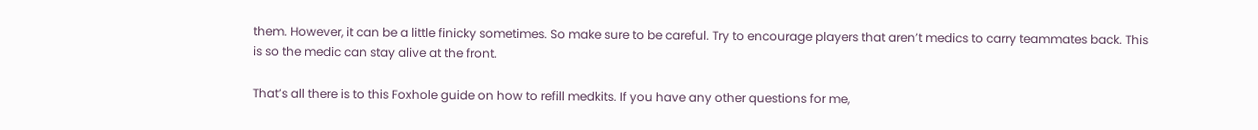them. However, it can be a little finicky sometimes. So make sure to be careful. Try to encourage players that aren’t medics to carry teammates back. This is so the medic can stay alive at the front.

That’s all there is to this Foxhole guide on how to refill medkits. If you have any other questions for me,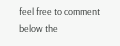feel free to comment below the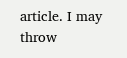article. I may throw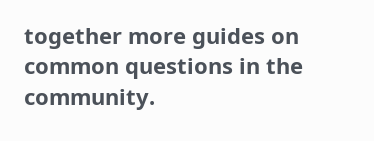together more guides on common questions in the community.